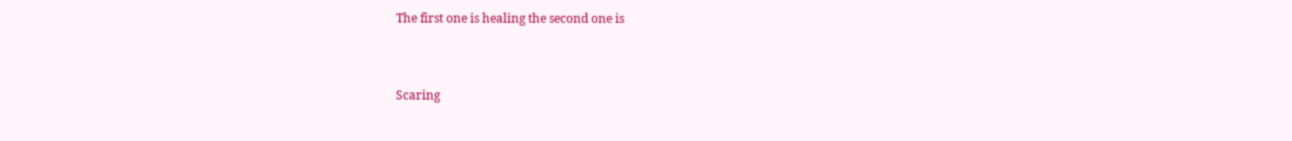The first one is healing the second one is


Scaring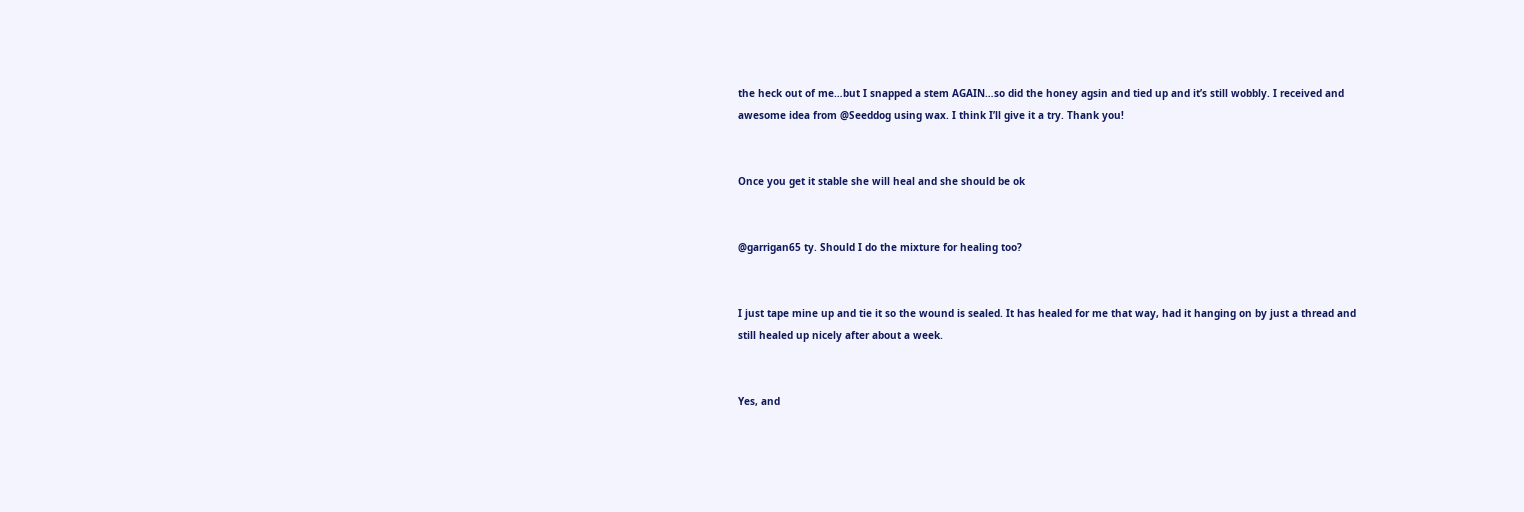the heck out of me…but I snapped a stem AGAIN…so did the honey agsin and tied up and it’s still wobbly. I received and awesome idea from @Seeddog using wax. I think I’ll give it a try. Thank you!


Once you get it stable she will heal and she should be ok


@garrigan65 ty. Should I do the mixture for healing too?


I just tape mine up and tie it so the wound is sealed. It has healed for me that way, had it hanging on by just a thread and still healed up nicely after about a week.


Yes, and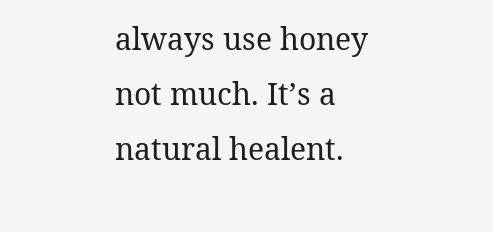always use honey not much. It’s a natural healent.